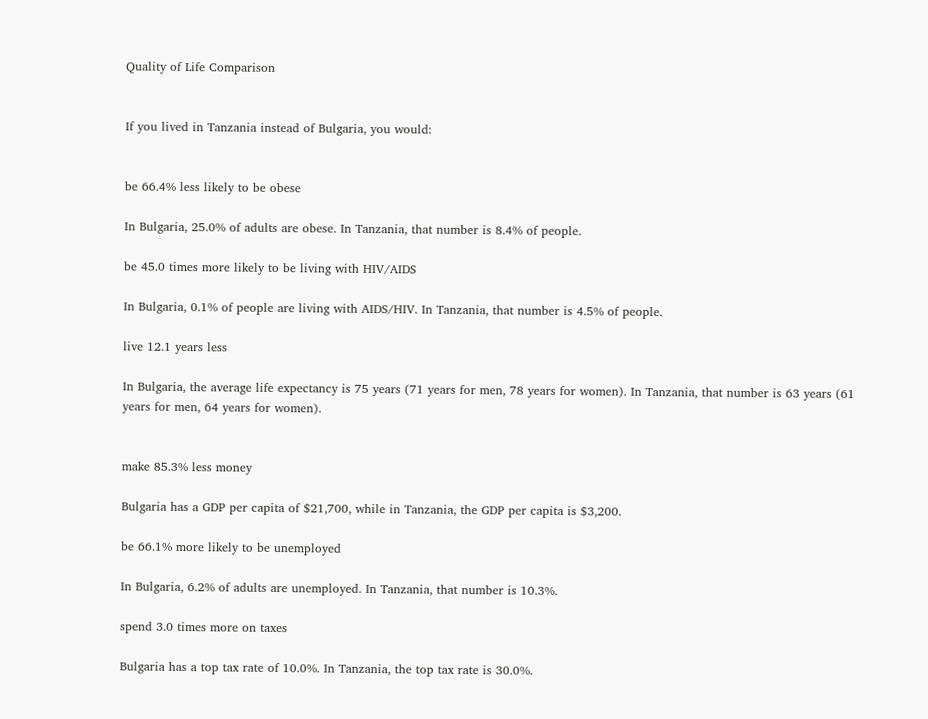Quality of Life Comparison


If you lived in Tanzania instead of Bulgaria, you would:


be 66.4% less likely to be obese

In Bulgaria, 25.0% of adults are obese. In Tanzania, that number is 8.4% of people.

be 45.0 times more likely to be living with HIV/AIDS

In Bulgaria, 0.1% of people are living with AIDS/HIV. In Tanzania, that number is 4.5% of people.

live 12.1 years less

In Bulgaria, the average life expectancy is 75 years (71 years for men, 78 years for women). In Tanzania, that number is 63 years (61 years for men, 64 years for women).


make 85.3% less money

Bulgaria has a GDP per capita of $21,700, while in Tanzania, the GDP per capita is $3,200.

be 66.1% more likely to be unemployed

In Bulgaria, 6.2% of adults are unemployed. In Tanzania, that number is 10.3%.

spend 3.0 times more on taxes

Bulgaria has a top tax rate of 10.0%. In Tanzania, the top tax rate is 30.0%.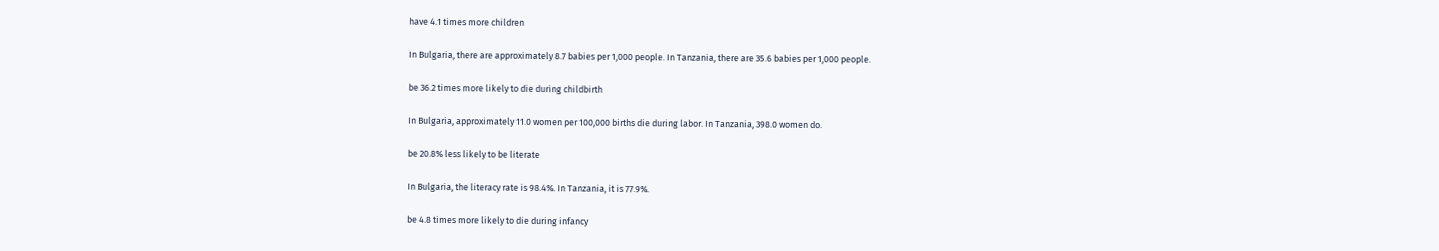have 4.1 times more children

In Bulgaria, there are approximately 8.7 babies per 1,000 people. In Tanzania, there are 35.6 babies per 1,000 people.

be 36.2 times more likely to die during childbirth

In Bulgaria, approximately 11.0 women per 100,000 births die during labor. In Tanzania, 398.0 women do.

be 20.8% less likely to be literate

In Bulgaria, the literacy rate is 98.4%. In Tanzania, it is 77.9%.

be 4.8 times more likely to die during infancy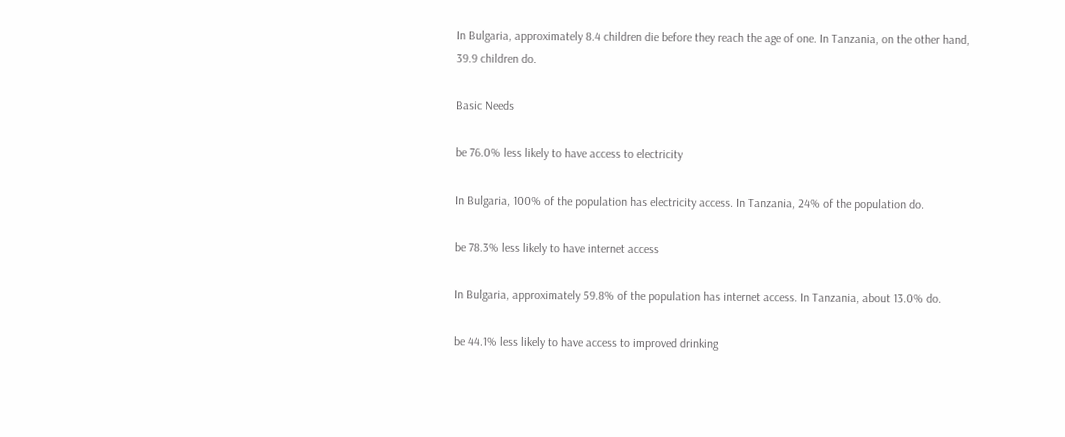In Bulgaria, approximately 8.4 children die before they reach the age of one. In Tanzania, on the other hand, 39.9 children do.

Basic Needs

be 76.0% less likely to have access to electricity

In Bulgaria, 100% of the population has electricity access. In Tanzania, 24% of the population do.

be 78.3% less likely to have internet access

In Bulgaria, approximately 59.8% of the population has internet access. In Tanzania, about 13.0% do.

be 44.1% less likely to have access to improved drinking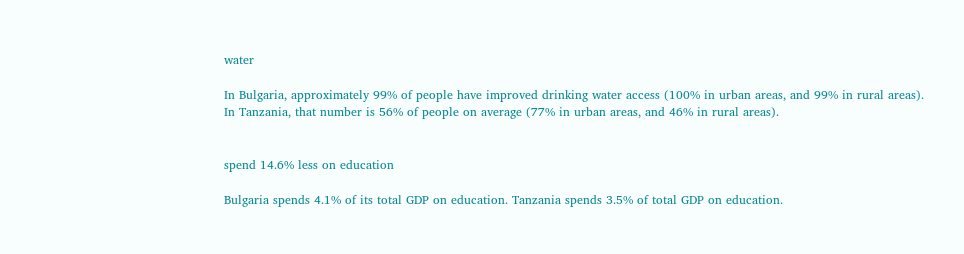water

In Bulgaria, approximately 99% of people have improved drinking water access (100% in urban areas, and 99% in rural areas). In Tanzania, that number is 56% of people on average (77% in urban areas, and 46% in rural areas).


spend 14.6% less on education

Bulgaria spends 4.1% of its total GDP on education. Tanzania spends 3.5% of total GDP on education.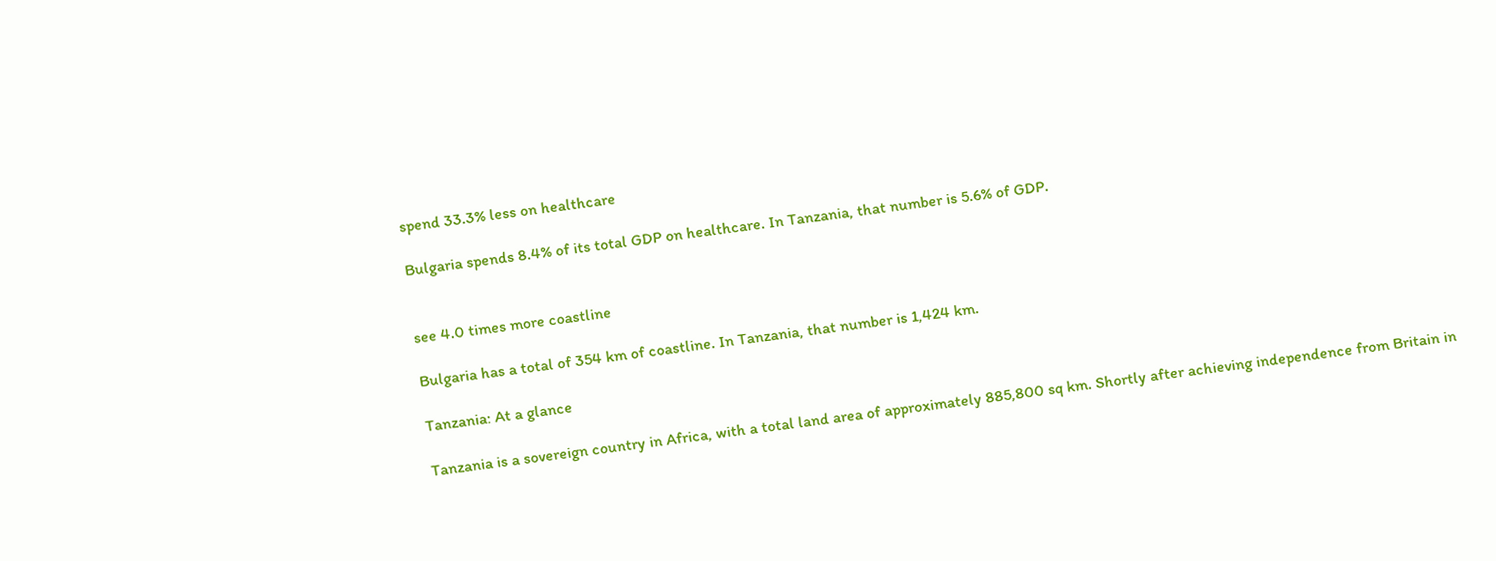spend 33.3% less on healthcare

Bulgaria spends 8.4% of its total GDP on healthcare. In Tanzania, that number is 5.6% of GDP.


see 4.0 times more coastline

Bulgaria has a total of 354 km of coastline. In Tanzania, that number is 1,424 km.

Tanzania: At a glance

Tanzania is a sovereign country in Africa, with a total land area of approximately 885,800 sq km. Shortly after achieving independence from Britain in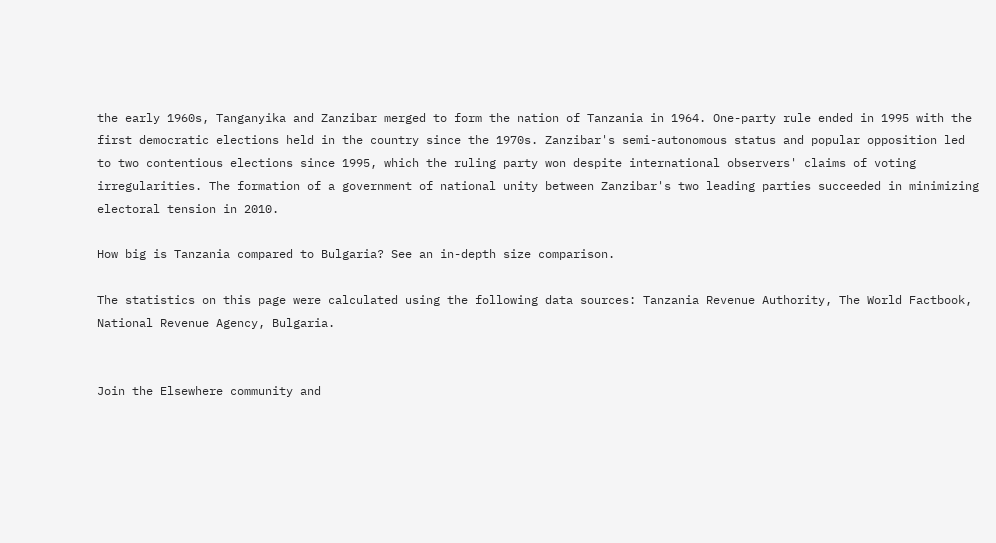the early 1960s, Tanganyika and Zanzibar merged to form the nation of Tanzania in 1964. One-party rule ended in 1995 with the first democratic elections held in the country since the 1970s. Zanzibar's semi-autonomous status and popular opposition led to two contentious elections since 1995, which the ruling party won despite international observers' claims of voting irregularities. The formation of a government of national unity between Zanzibar's two leading parties succeeded in minimizing electoral tension in 2010.

How big is Tanzania compared to Bulgaria? See an in-depth size comparison.

The statistics on this page were calculated using the following data sources: Tanzania Revenue Authority, The World Factbook, National Revenue Agency, Bulgaria.


Join the Elsewhere community and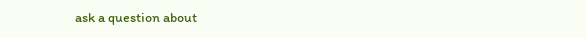ask a question about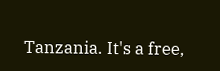Tanzania. It's a free,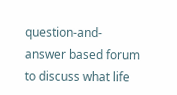question-and-answer based forum to discuss what life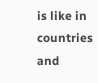is like in countries and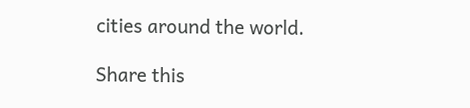cities around the world.

Share this